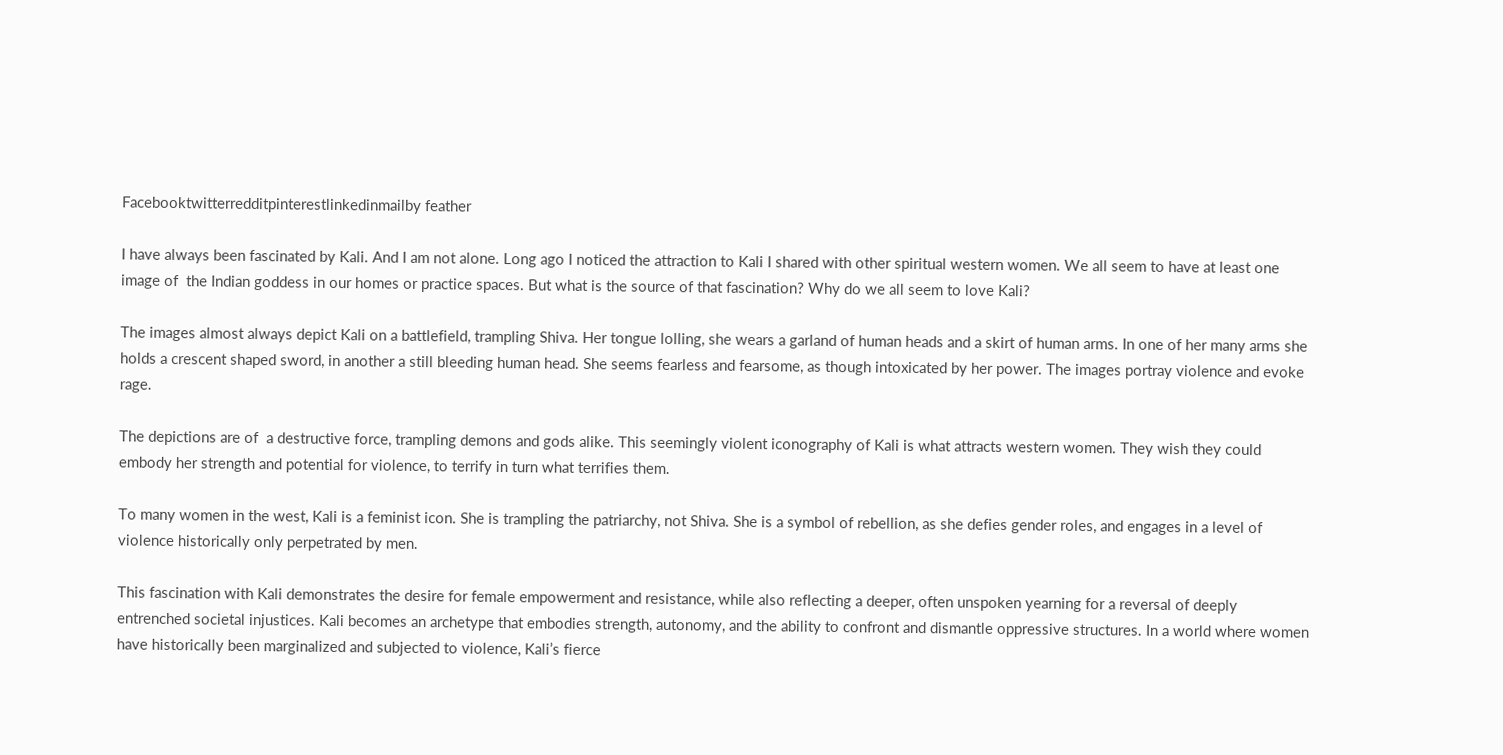Facebooktwitterredditpinterestlinkedinmailby feather

I have always been fascinated by Kali. And I am not alone. Long ago I noticed the attraction to Kali I shared with other spiritual western women. We all seem to have at least one image of  the Indian goddess in our homes or practice spaces. But what is the source of that fascination? Why do we all seem to love Kali?

The images almost always depict Kali on a battlefield, trampling Shiva. Her tongue lolling, she wears a garland of human heads and a skirt of human arms. In one of her many arms she holds a crescent shaped sword, in another a still bleeding human head. She seems fearless and fearsome, as though intoxicated by her power. The images portray violence and evoke rage.

The depictions are of  a destructive force, trampling demons and gods alike. This seemingly violent iconography of Kali is what attracts western women. They wish they could embody her strength and potential for violence, to terrify in turn what terrifies them.

To many women in the west, Kali is a feminist icon. She is trampling the patriarchy, not Shiva. She is a symbol of rebellion, as she defies gender roles, and engages in a level of violence historically only perpetrated by men.

This fascination with Kali demonstrates the desire for female empowerment and resistance, while also reflecting a deeper, often unspoken yearning for a reversal of deeply entrenched societal injustices. Kali becomes an archetype that embodies strength, autonomy, and the ability to confront and dismantle oppressive structures. In a world where women have historically been marginalized and subjected to violence, Kali’s fierce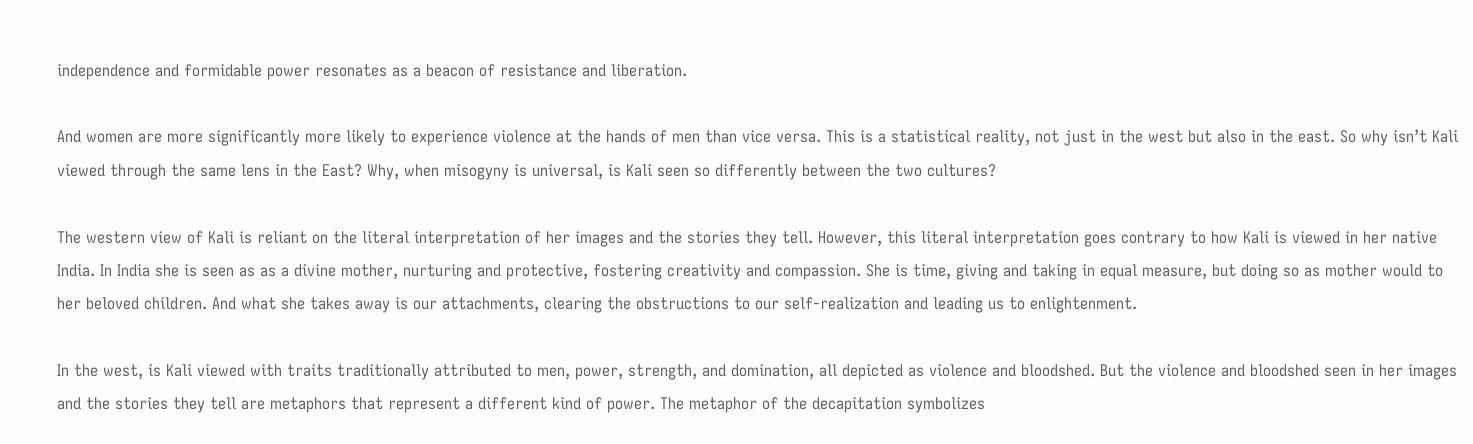independence and formidable power resonates as a beacon of resistance and liberation.

And women are more significantly more likely to experience violence at the hands of men than vice versa. This is a statistical reality, not just in the west but also in the east. So why isn’t Kali viewed through the same lens in the East? Why, when misogyny is universal, is Kali seen so differently between the two cultures?

The western view of Kali is reliant on the literal interpretation of her images and the stories they tell. However, this literal interpretation goes contrary to how Kali is viewed in her native India. In India she is seen as as a divine mother, nurturing and protective, fostering creativity and compassion. She is time, giving and taking in equal measure, but doing so as mother would to her beloved children. And what she takes away is our attachments, clearing the obstructions to our self-realization and leading us to enlightenment.

In the west, is Kali viewed with traits traditionally attributed to men, power, strength, and domination, all depicted as violence and bloodshed. But the violence and bloodshed seen in her images and the stories they tell are metaphors that represent a different kind of power. The metaphor of the decapitation symbolizes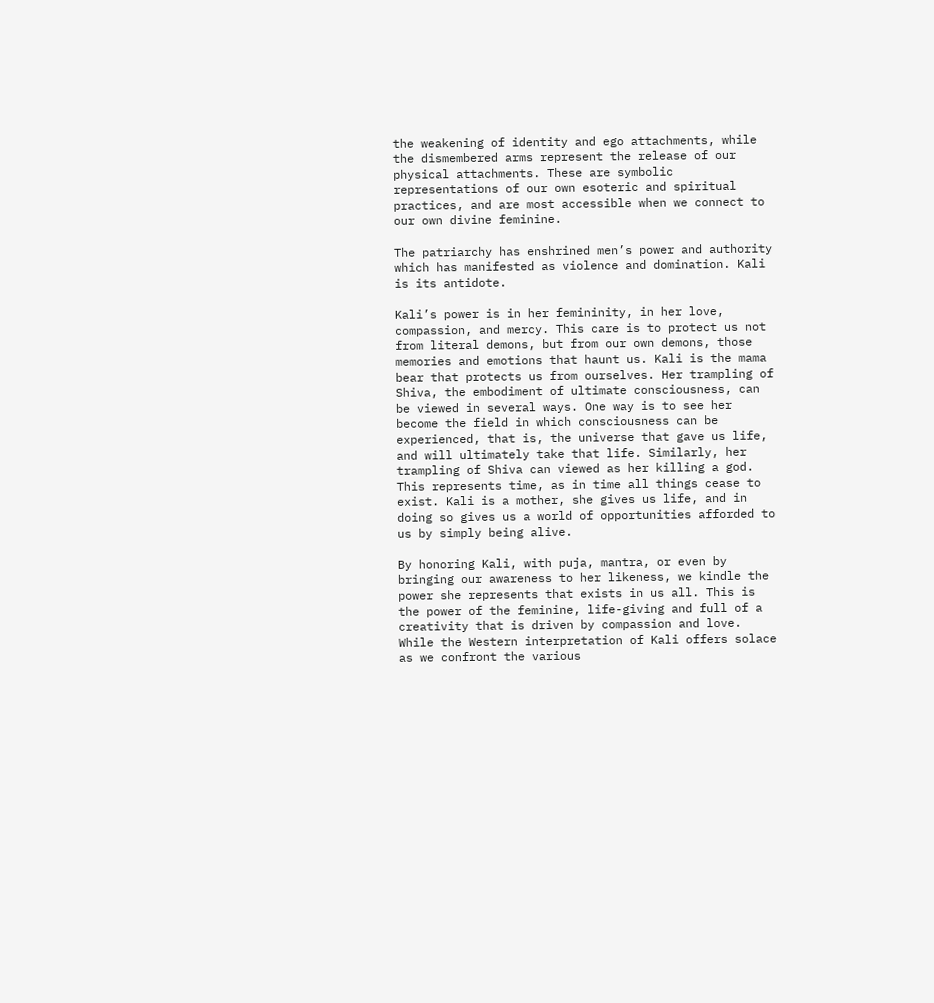the weakening of identity and ego attachments, while the dismembered arms represent the release of our physical attachments. These are symbolic representations of our own esoteric and spiritual practices, and are most accessible when we connect to our own divine feminine.

The patriarchy has enshrined men’s power and authority which has manifested as violence and domination. Kali is its antidote.

Kali’s power is in her femininity, in her love, compassion, and mercy. This care is to protect us not from literal demons, but from our own demons, those memories and emotions that haunt us. Kali is the mama bear that protects us from ourselves. Her trampling of Shiva, the embodiment of ultimate consciousness, can be viewed in several ways. One way is to see her become the field in which consciousness can be experienced, that is, the universe that gave us life, and will ultimately take that life. Similarly, her trampling of Shiva can viewed as her killing a god.  This represents time, as in time all things cease to exist. Kali is a mother, she gives us life, and in doing so gives us a world of opportunities afforded to us by simply being alive.

By honoring Kali, with puja, mantra, or even by bringing our awareness to her likeness, we kindle the power she represents that exists in us all. This is the power of the feminine, life-giving and full of a creativity that is driven by compassion and love. While the Western interpretation of Kali offers solace as we confront the various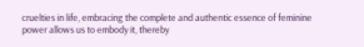cruelties in life, embracing the complete and authentic essence of feminine power allows us to embody it, thereby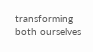transforming both ourselves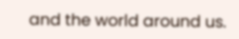and the world around us.